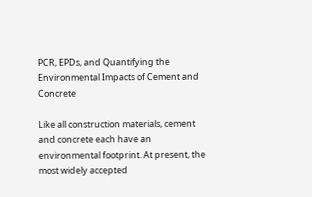PCR, EPDs, and Quantifying the Environmental Impacts of Cement and Concrete

Like all construction materials, cement and concrete each have an environmental footprint. At present, the most widely accepted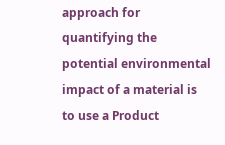approach for quantifying the potential environmental impact of a material is to use a Product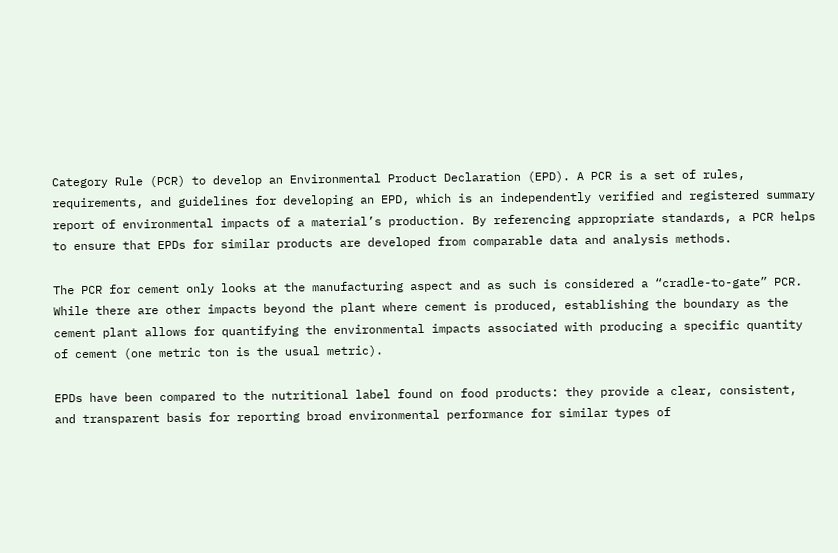Category Rule (PCR) to develop an Environmental Product Declaration (EPD). A PCR is a set of rules, requirements, and guidelines for developing an EPD, which is an independently verified and registered summary report of environmental impacts of a material’s production. By referencing appropriate standards, a PCR helps to ensure that EPDs for similar products are developed from comparable data and analysis methods.

The PCR for cement only looks at the manufacturing aspect and as such is considered a “cradle-to-gate” PCR. While there are other impacts beyond the plant where cement is produced, establishing the boundary as the cement plant allows for quantifying the environmental impacts associated with producing a specific quantity of cement (one metric ton is the usual metric).

EPDs have been compared to the nutritional label found on food products: they provide a clear, consistent, and transparent basis for reporting broad environmental performance for similar types of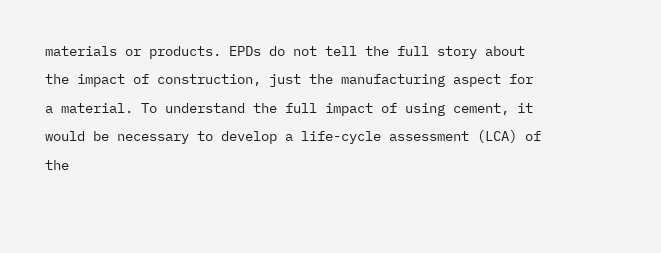materials or products. EPDs do not tell the full story about the impact of construction, just the manufacturing aspect for a material. To understand the full impact of using cement, it would be necessary to develop a life-cycle assessment (LCA) of the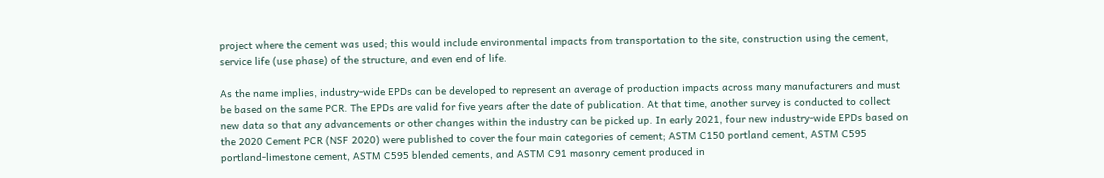project where the cement was used; this would include environmental impacts from transportation to the site, construction using the cement, service life (use phase) of the structure, and even end of life.

As the name implies, industry-wide EPDs can be developed to represent an average of production impacts across many manufacturers and must be based on the same PCR. The EPDs are valid for five years after the date of publication. At that time, another survey is conducted to collect new data so that any advancements or other changes within the industry can be picked up. In early 2021, four new industry-wide EPDs based on the 2020 Cement PCR (NSF 2020) were published to cover the four main categories of cement; ASTM C150 portland cement, ASTM C595 portland-limestone cement, ASTM C595 blended cements, and ASTM C91 masonry cement produced in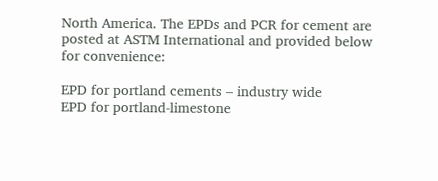North America. The EPDs and PCR for cement are posted at ASTM International and provided below for convenience:

EPD for portland cements – industry wide
EPD for portland-limestone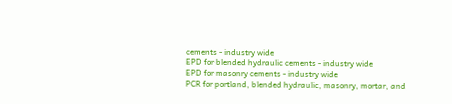cements - industry wide
EPD for blended hydraulic cements - industry wide
EPD for masonry cements - industry wide
PCR for portland, blended hydraulic, masonry, mortar, and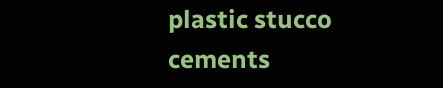plastic stucco cements